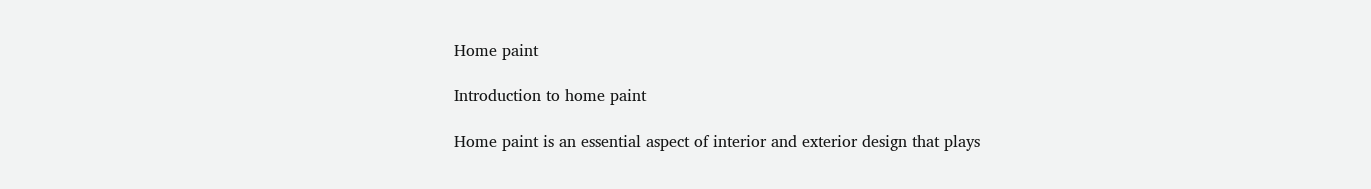Home paint

Introduction to home paint

Home paint is an essential aspect of interior and exterior design that plays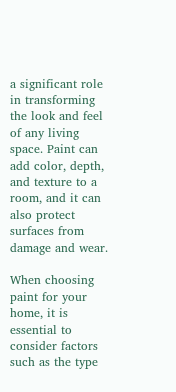a significant role in transforming the look and feel of any living space. Paint can add color, depth, and texture to a room, and it can also protect surfaces from damage and wear.

When choosing paint for your home, it is essential to consider factors such as the type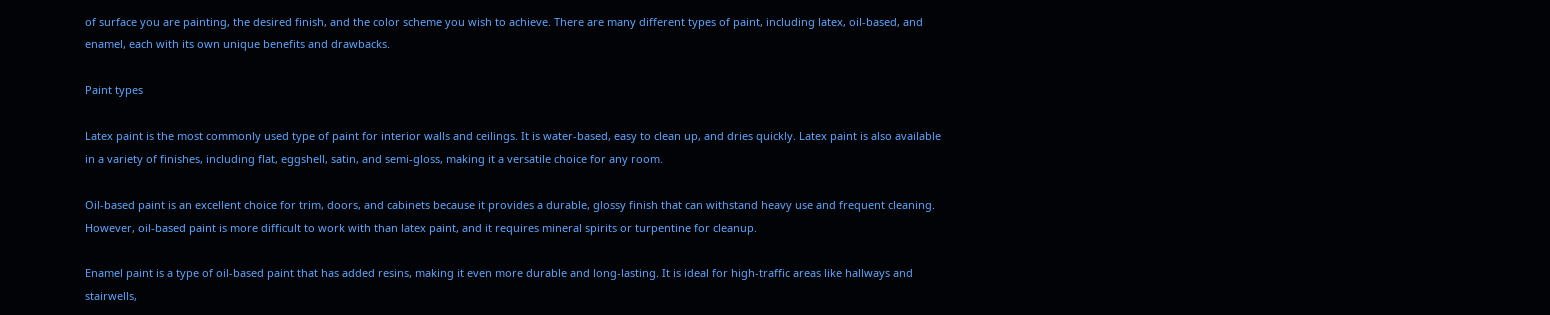of surface you are painting, the desired finish, and the color scheme you wish to achieve. There are many different types of paint, including latex, oil-based, and enamel, each with its own unique benefits and drawbacks.

Paint types

Latex paint is the most commonly used type of paint for interior walls and ceilings. It is water-based, easy to clean up, and dries quickly. Latex paint is also available in a variety of finishes, including flat, eggshell, satin, and semi-gloss, making it a versatile choice for any room.

Oil-based paint is an excellent choice for trim, doors, and cabinets because it provides a durable, glossy finish that can withstand heavy use and frequent cleaning. However, oil-based paint is more difficult to work with than latex paint, and it requires mineral spirits or turpentine for cleanup.

Enamel paint is a type of oil-based paint that has added resins, making it even more durable and long-lasting. It is ideal for high-traffic areas like hallways and stairwells,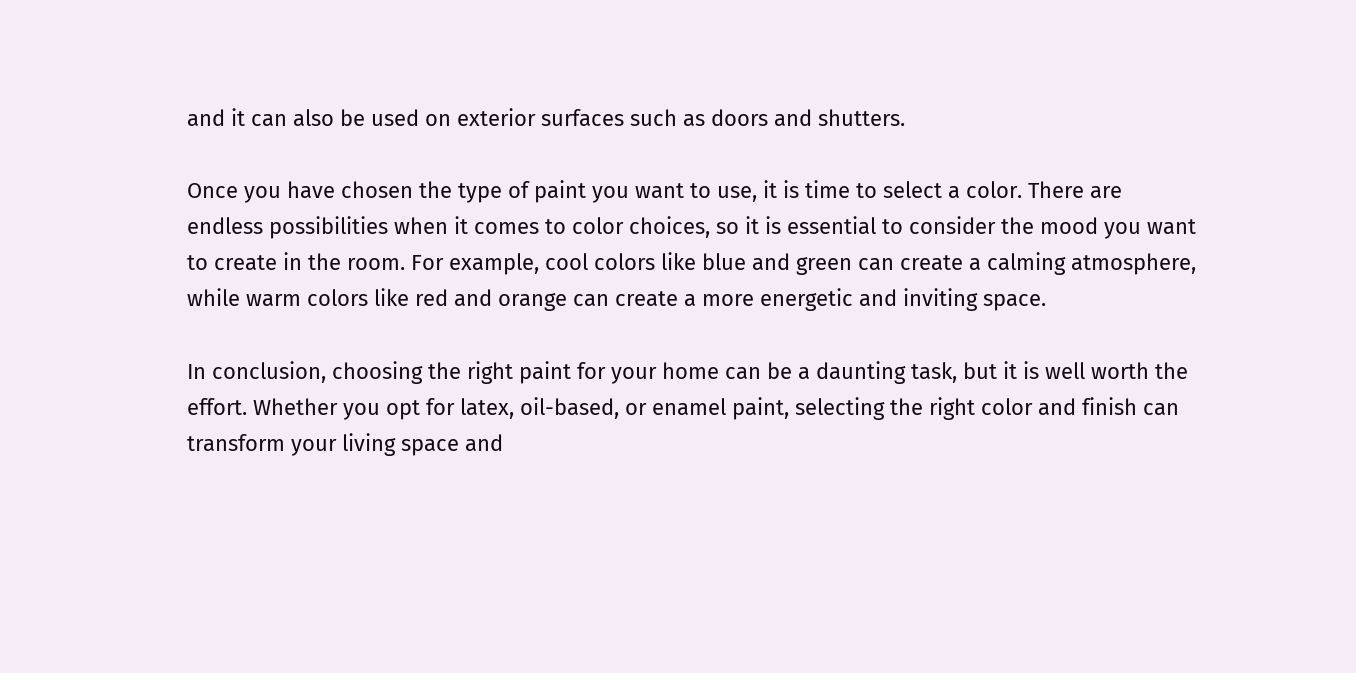and it can also be used on exterior surfaces such as doors and shutters.

Once you have chosen the type of paint you want to use, it is time to select a color. There are endless possibilities when it comes to color choices, so it is essential to consider the mood you want to create in the room. For example, cool colors like blue and green can create a calming atmosphere, while warm colors like red and orange can create a more energetic and inviting space.

In conclusion, choosing the right paint for your home can be a daunting task, but it is well worth the effort. Whether you opt for latex, oil-based, or enamel paint, selecting the right color and finish can transform your living space and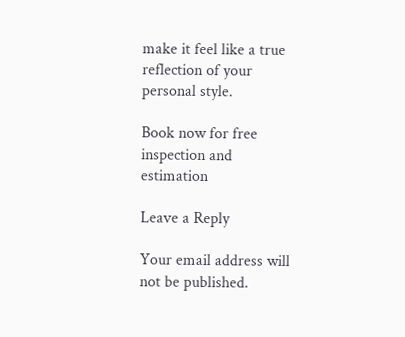make it feel like a true reflection of your personal style.

Book now for free inspection and estimation

Leave a Reply

Your email address will not be published.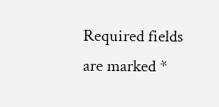Required fields are marked *